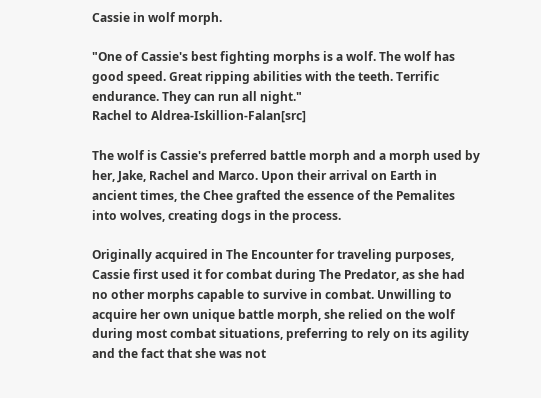Cassie in wolf morph.

"One of Cassie's best fighting morphs is a wolf. The wolf has good speed. Great ripping abilities with the teeth. Terrific endurance. They can run all night."
Rachel to Aldrea-Iskillion-Falan[src]

The wolf is Cassie's preferred battle morph and a morph used by her, Jake, Rachel and Marco. Upon their arrival on Earth in ancient times, the Chee grafted the essence of the Pemalites into wolves, creating dogs in the process.

Originally acquired in The Encounter for traveling purposes, Cassie first used it for combat during The Predator, as she had no other morphs capable to survive in combat. Unwilling to acquire her own unique battle morph, she relied on the wolf during most combat situations, preferring to rely on its agility and the fact that she was not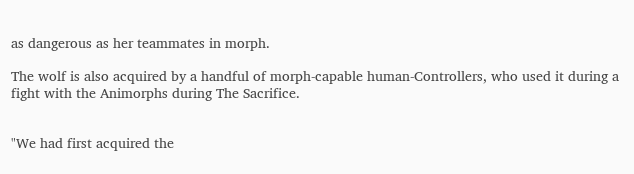as dangerous as her teammates in morph.

The wolf is also acquired by a handful of morph-capable human-Controllers, who used it during a fight with the Animorphs during The Sacrifice.


"We had first acquired the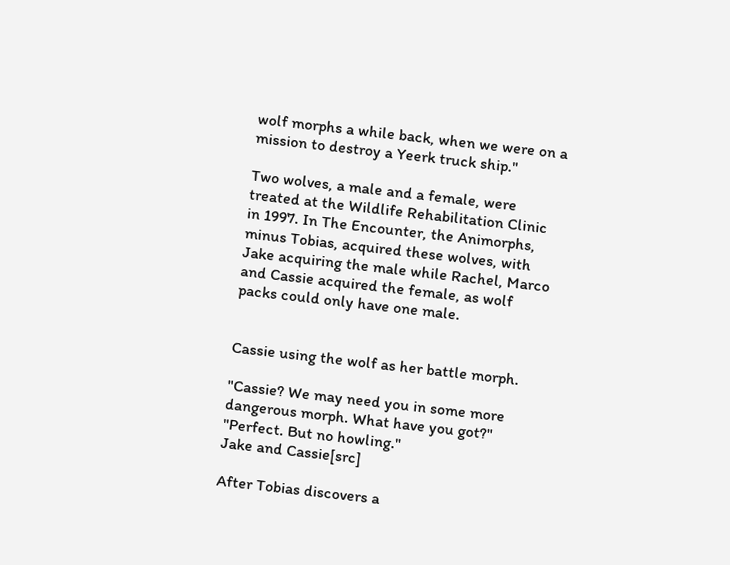wolf morphs a while back, when we were on a mission to destroy a Yeerk truck ship."

Two wolves, a male and a female, were treated at the Wildlife Rehabilitation Clinic in 1997. In The Encounter, the Animorphs, minus Tobias, acquired these wolves, with Jake acquiring the male while Rachel, Marco and Cassie acquired the female, as wolf packs could only have one male.


Cassie using the wolf as her battle morph.

"Cassie? We may need you in some more dangerous morph. What have you got?"
"Perfect. But no howling."
Jake and Cassie[src]

After Tobias discovers a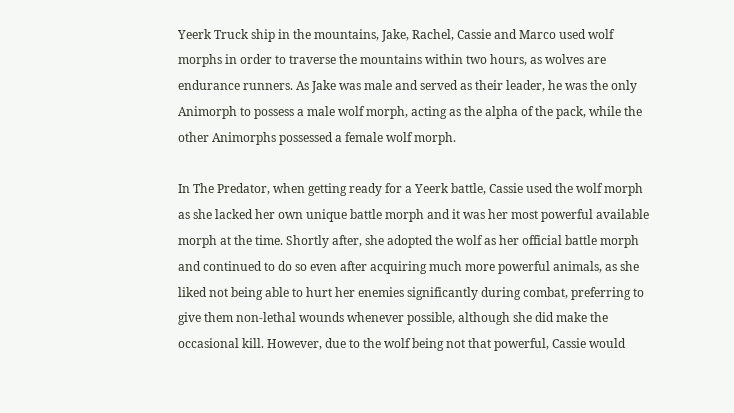Yeerk Truck ship in the mountains, Jake, Rachel, Cassie and Marco used wolf morphs in order to traverse the mountains within two hours, as wolves are endurance runners. As Jake was male and served as their leader, he was the only Animorph to possess a male wolf morph, acting as the alpha of the pack, while the other Animorphs possessed a female wolf morph.

In The Predator, when getting ready for a Yeerk battle, Cassie used the wolf morph as she lacked her own unique battle morph and it was her most powerful available morph at the time. Shortly after, she adopted the wolf as her official battle morph and continued to do so even after acquiring much more powerful animals, as she liked not being able to hurt her enemies significantly during combat, preferring to give them non-lethal wounds whenever possible, although she did make the occasional kill. However, due to the wolf being not that powerful, Cassie would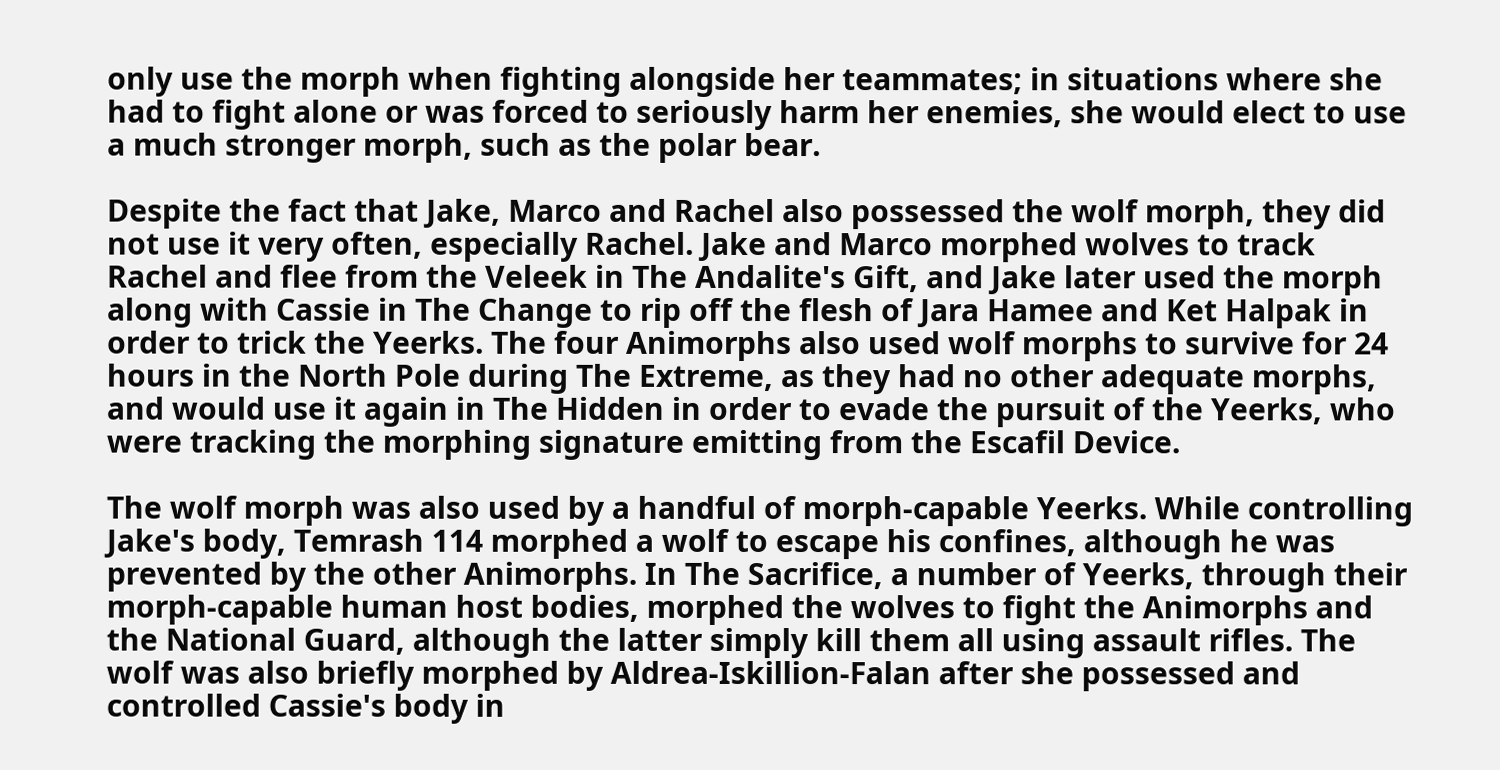only use the morph when fighting alongside her teammates; in situations where she had to fight alone or was forced to seriously harm her enemies, she would elect to use a much stronger morph, such as the polar bear.

Despite the fact that Jake, Marco and Rachel also possessed the wolf morph, they did not use it very often, especially Rachel. Jake and Marco morphed wolves to track Rachel and flee from the Veleek in The Andalite's Gift, and Jake later used the morph along with Cassie in The Change to rip off the flesh of Jara Hamee and Ket Halpak in order to trick the Yeerks. The four Animorphs also used wolf morphs to survive for 24 hours in the North Pole during The Extreme, as they had no other adequate morphs, and would use it again in The Hidden in order to evade the pursuit of the Yeerks, who were tracking the morphing signature emitting from the Escafil Device.

The wolf morph was also used by a handful of morph-capable Yeerks. While controlling Jake's body, Temrash 114 morphed a wolf to escape his confines, although he was prevented by the other Animorphs. In The Sacrifice, a number of Yeerks, through their morph-capable human host bodies, morphed the wolves to fight the Animorphs and the National Guard, although the latter simply kill them all using assault rifles. The wolf was also briefly morphed by Aldrea-Iskillion-Falan after she possessed and controlled Cassie's body in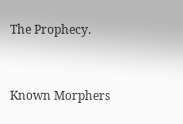The Prophecy.


Known Morphers